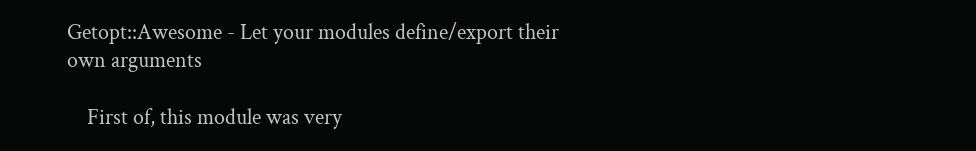Getopt::Awesome - Let your modules define/export their own arguments

    First of, this module was very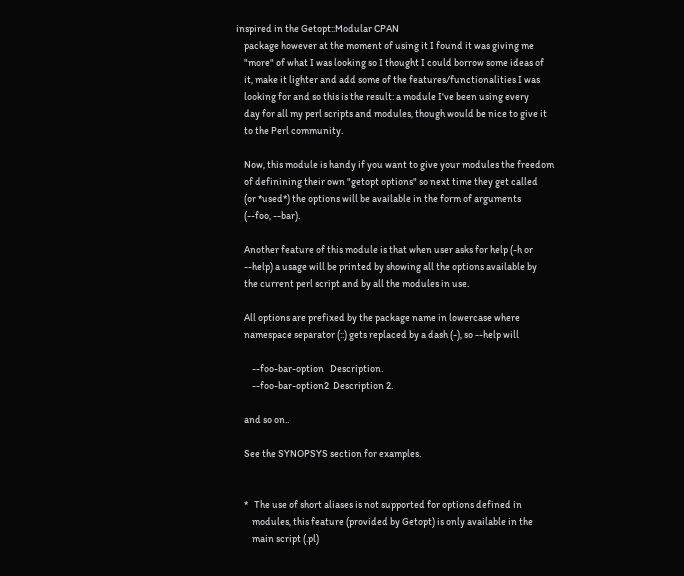inspired in the Getopt::Modular CPAN
    package however at the moment of using it I found it was giving me
    "more" of what I was looking so I thought I could borrow some ideas of
    it, make it lighter and add some of the features/functionalities I was
    looking for and so this is the result: a module I've been using every
    day for all my perl scripts and modules, though would be nice to give it
    to the Perl community.

    Now, this module is handy if you want to give your modules the freedom
    of definining their own "getopt options" so next time they get called
    (or *used*) the options will be available in the form of arguments
    (--foo, --bar).

    Another feature of this module is that when user asks for help (-h or
    --help) a usage will be printed by showing all the options available by
    the current perl script and by all the modules in use.

    All options are prefixed by the package name in lowercase where
    namespace separator (::) gets replaced by a dash (-), so --help will

        --foo-bar-option   Description.
        --foo-bar-option2  Description 2.

    and so on..

    See the SYNOPSYS section for examples.


    *   The use of short aliases is not supported for options defined in
        modules, this feature (provided by Getopt) is only available in the
        main script (.pl)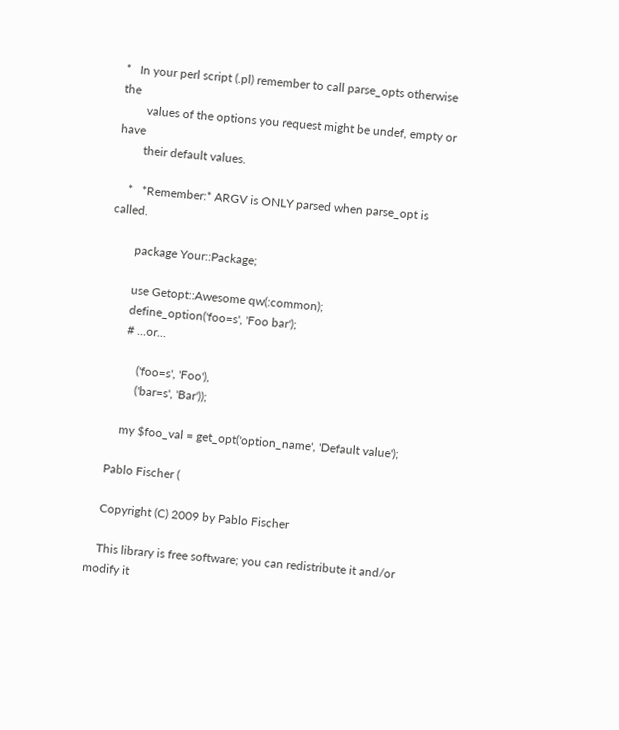*   In your perl script (.pl) remember to call parse_opts otherwise the
        values of the options you request might be undef, empty or have
        their default values.

    *   *Remember:* ARGV is ONLY parsed when parse_opt is called.

        package Your::Package;

        use Getopt::Awesome qw(:common);
        define_option('foo=s', 'Foo bar');
        # ...or...

            ('foo=s', 'Foo'),
            ('bar=s', 'Bar'));

        my $foo_val = get_opt('option_name', 'Default value');

    Pablo Fischer (

    Copyright (C) 2009 by Pablo Fischer

    This library is free software; you can redistribute it and/or modify it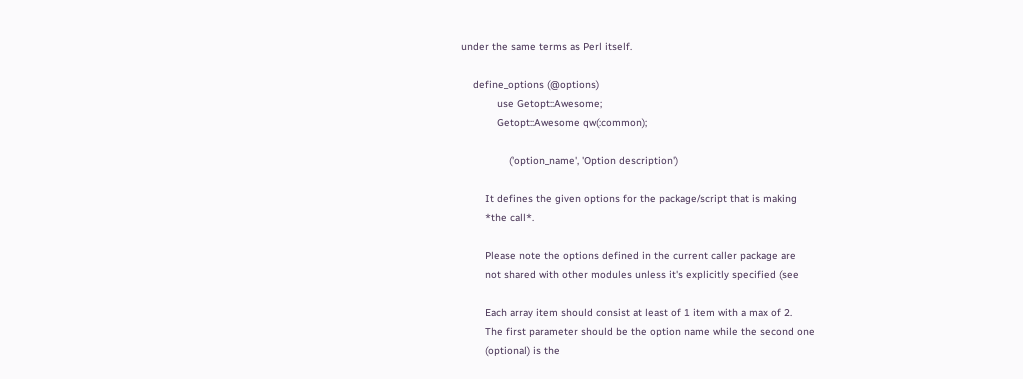under the same terms as Perl itself.

    define_options (@options)
            use Getopt::Awesome;
            Getopt::Awesome qw(:common);

                ('option_name', 'Option description')

        It defines the given options for the package/script that is making
        *the call*.

        Please note the options defined in the current caller package are
        not shared with other modules unless it's explicitly specified (see

        Each array item should consist at least of 1 item with a max of 2.
        The first parameter should be the option name while the second one
        (optional) is the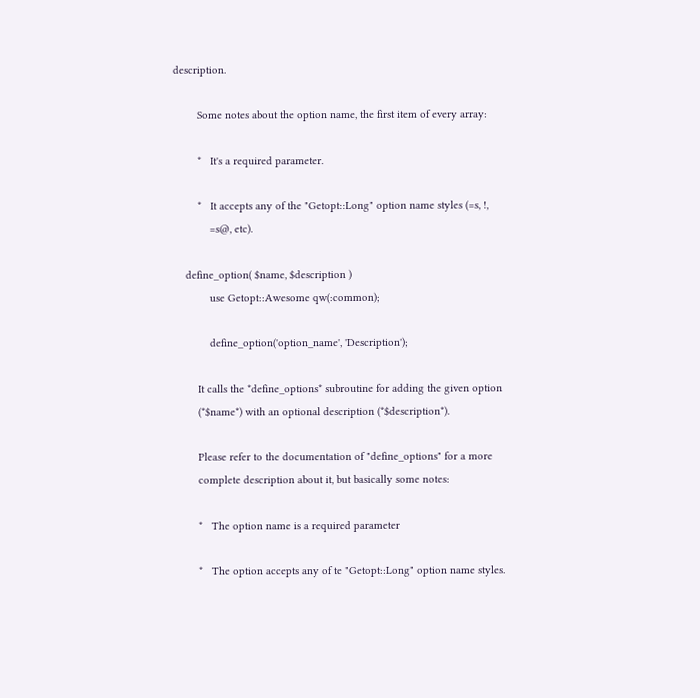description.

        Some notes about the option name, the first item of every array:

        *   It's a required parameter.

        *   It accepts any of the "Getopt::Long" option name styles (=s, !,
            =s@, etc).

    define_option( $name, $description )
            use Getopt::Awesome qw(:common);

            define_option('option_name', 'Description');

        It calls the *define_options* subroutine for adding the given option
        (*$name*) with an optional description (*$description*).

        Please refer to the documentation of "define_options" for a more
        complete description about it, but basically some notes:

        *   The option name is a required parameter

        *   The option accepts any of te "Getopt::Long" option name styles.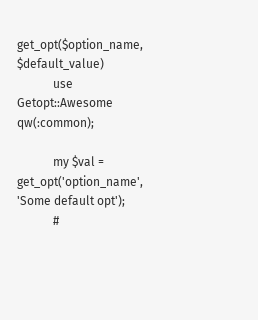get_opt($option_name, $default_value)
            use Getopt::Awesome qw(:common);

            my $val = get_opt('option_name', 'Some default opt');
            #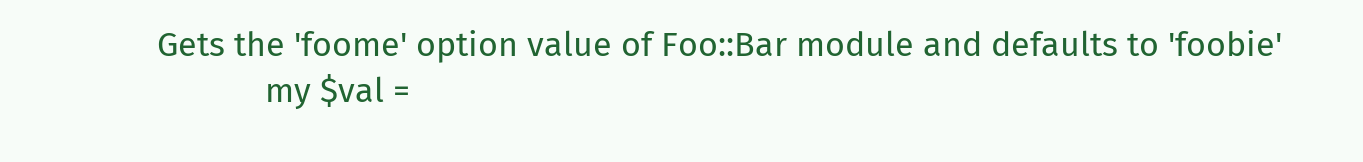Gets the 'foome' option value of Foo::Bar module and defaults to 'foobie'
            my $val =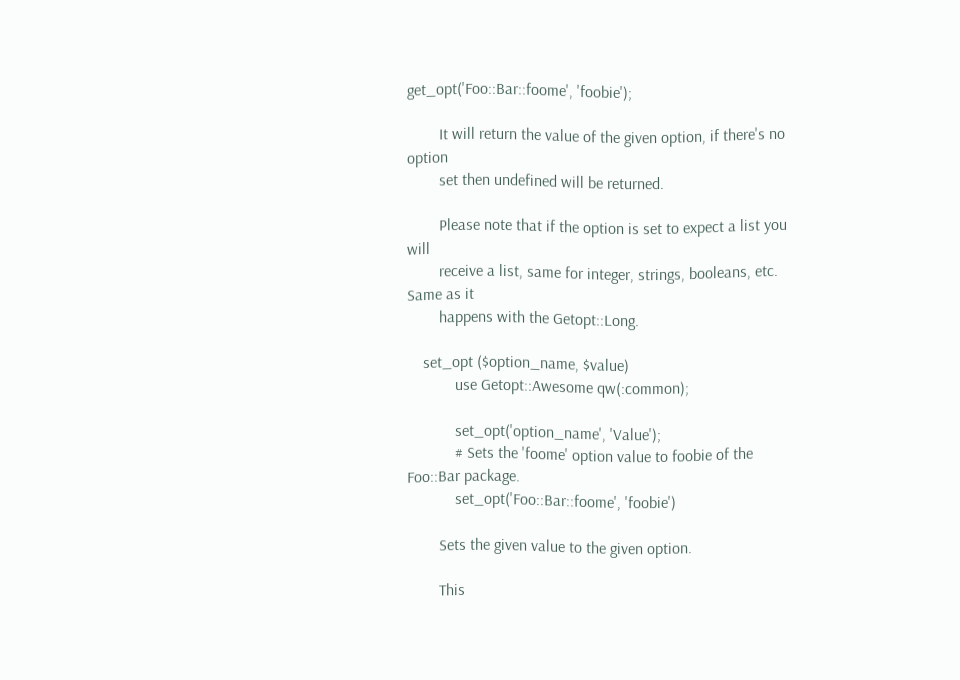get_opt('Foo::Bar::foome', 'foobie');

        It will return the value of the given option, if there's no option
        set then undefined will be returned.

        Please note that if the option is set to expect a list you will
        receive a list, same for integer, strings, booleans, etc. Same as it
        happens with the Getopt::Long.

    set_opt ($option_name, $value)
            use Getopt::Awesome qw(:common);

            set_opt('option_name', 'Value');
            # Sets the 'foome' option value to foobie of the Foo::Bar package.
            set_opt('Foo::Bar::foome', 'foobie')

        Sets the given value to the given option.

        This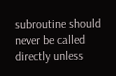subroutine should never be called directly unless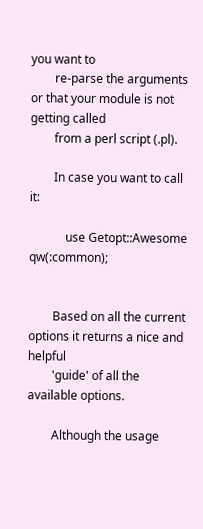you want to
        re-parse the arguments or that your module is not getting called
        from a perl script (.pl).

        In case you want to call it:

            use Getopt::Awesome qw(:common);


        Based on all the current options it returns a nice and helpful
        'guide' of all the available options.

        Although the usage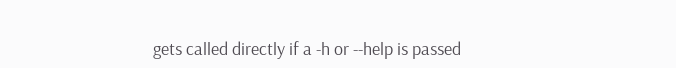gets called directly if a -h or --help is passed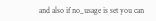and also if no_usage is set you can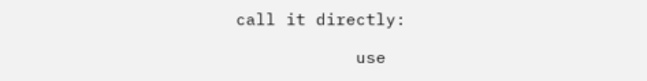call it directly:

            use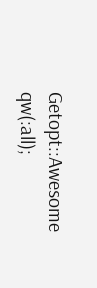Getopt::Awesome qw(:all);